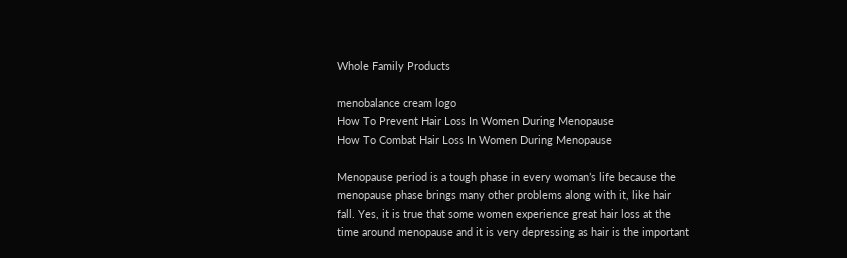Whole Family Products

menobalance cream logo
How To Prevent Hair Loss In Women During Menopause
How To Combat Hair Loss In Women During Menopause

Menopause period is a tough phase in every woman’s life because the menopause phase brings many other problems along with it, like hair fall. Yes, it is true that some women experience great hair loss at the time around menopause and it is very depressing as hair is the important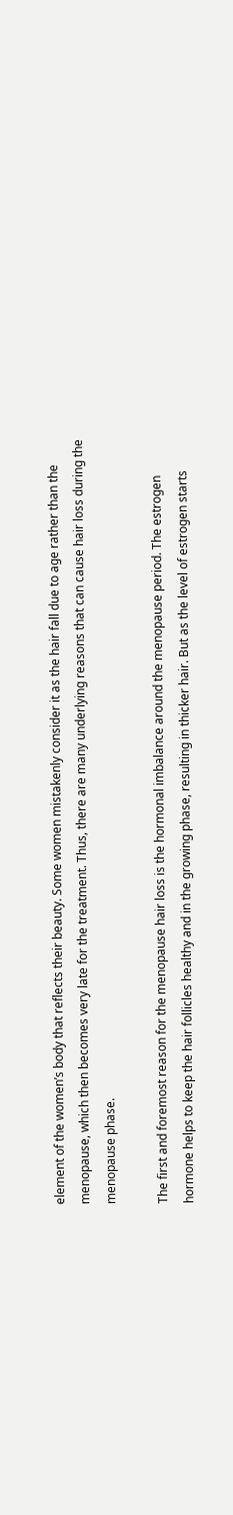element of the women’s body that reflects their beauty. Some women mistakenly consider it as the hair fall due to age rather than the menopause, which then becomes very late for the treatment. Thus, there are many underlying reasons that can cause hair loss during the menopause phase.

The first and foremost reason for the menopause hair loss is the hormonal imbalance around the menopause period. The estrogen hormone helps to keep the hair follicles healthy and in the growing phase, resulting in thicker hair. But as the level of estrogen starts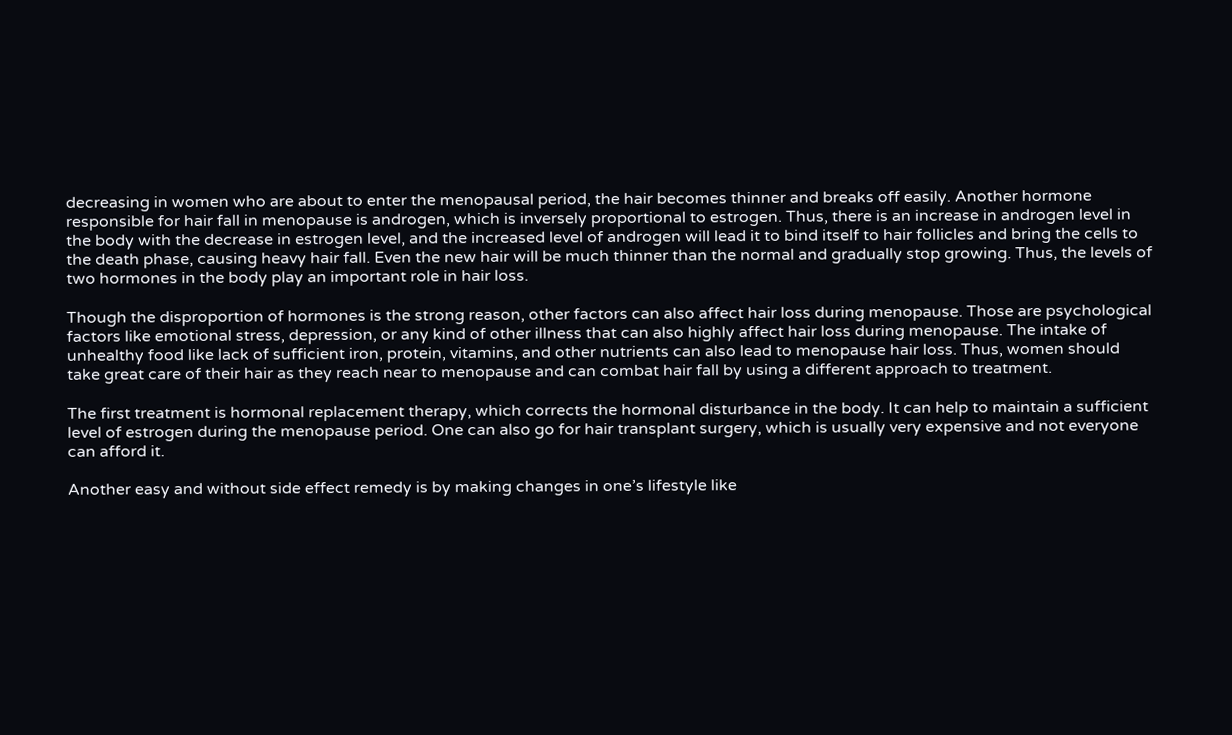decreasing in women who are about to enter the menopausal period, the hair becomes thinner and breaks off easily. Another hormone responsible for hair fall in menopause is androgen, which is inversely proportional to estrogen. Thus, there is an increase in androgen level in the body with the decrease in estrogen level, and the increased level of androgen will lead it to bind itself to hair follicles and bring the cells to the death phase, causing heavy hair fall. Even the new hair will be much thinner than the normal and gradually stop growing. Thus, the levels of two hormones in the body play an important role in hair loss.

Though the disproportion of hormones is the strong reason, other factors can also affect hair loss during menopause. Those are psychological factors like emotional stress, depression, or any kind of other illness that can also highly affect hair loss during menopause. The intake of unhealthy food like lack of sufficient iron, protein, vitamins, and other nutrients can also lead to menopause hair loss. Thus, women should take great care of their hair as they reach near to menopause and can combat hair fall by using a different approach to treatment.

The first treatment is hormonal replacement therapy, which corrects the hormonal disturbance in the body. It can help to maintain a sufficient level of estrogen during the menopause period. One can also go for hair transplant surgery, which is usually very expensive and not everyone can afford it.

Another easy and without side effect remedy is by making changes in one’s lifestyle like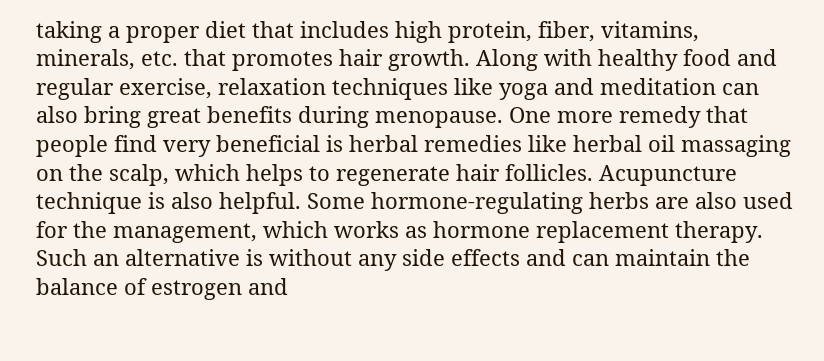taking a proper diet that includes high protein, fiber, vitamins, minerals, etc. that promotes hair growth. Along with healthy food and regular exercise, relaxation techniques like yoga and meditation can also bring great benefits during menopause. One more remedy that people find very beneficial is herbal remedies like herbal oil massaging on the scalp, which helps to regenerate hair follicles. Acupuncture technique is also helpful. Some hormone-regulating herbs are also used for the management, which works as hormone replacement therapy. Such an alternative is without any side effects and can maintain the balance of estrogen and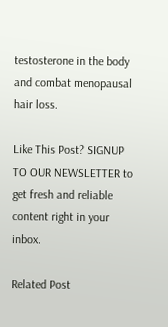testosterone in the body and combat menopausal hair loss.

Like This Post? SIGNUP TO OUR NEWSLETTER to get fresh and reliable content right in your inbox.

Related Post